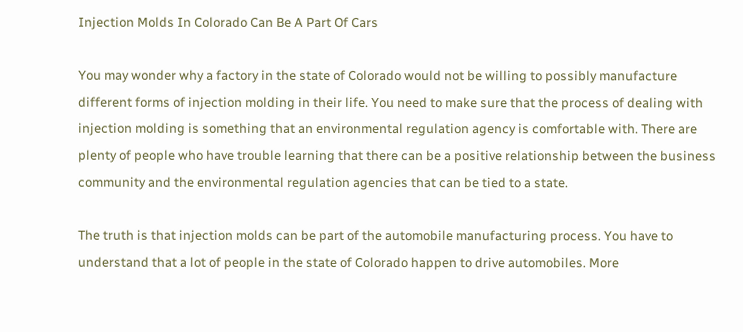Injection Molds In Colorado Can Be A Part Of Cars

You may wonder why a factory in the state of Colorado would not be willing to possibly manufacture different forms of injection molding in their life. You need to make sure that the process of dealing with injection molding is something that an environmental regulation agency is comfortable with. There are plenty of people who have trouble learning that there can be a positive relationship between the business community and the environmental regulation agencies that can be tied to a state.

The truth is that injection molds can be part of the automobile manufacturing process. You have to understand that a lot of people in the state of Colorado happen to drive automobiles. More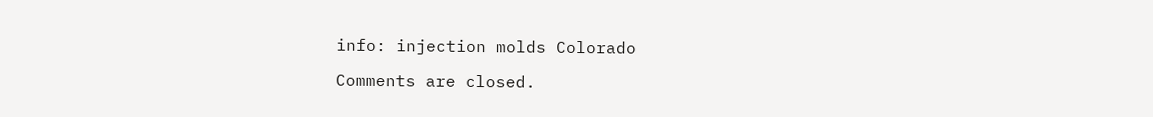info: injection molds Colorado

Comments are closed.